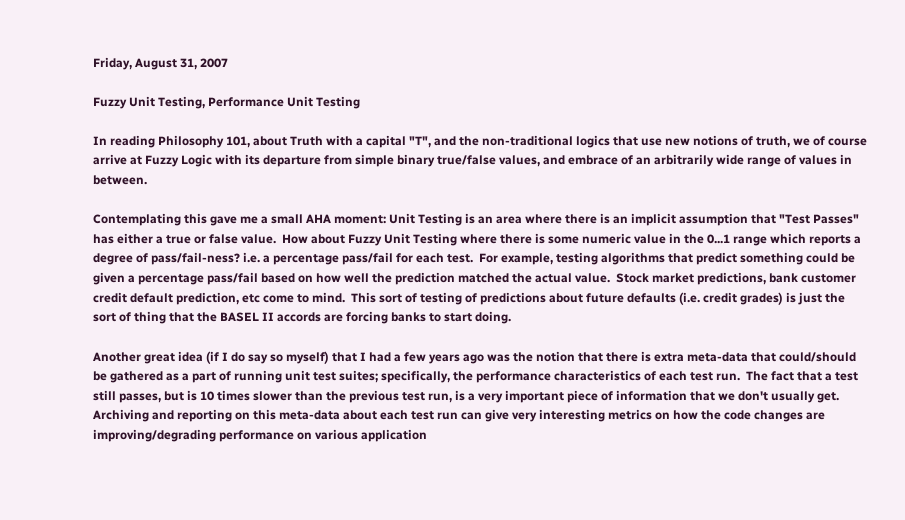Friday, August 31, 2007

Fuzzy Unit Testing, Performance Unit Testing

In reading Philosophy 101, about Truth with a capital "T", and the non-traditional logics that use new notions of truth, we of course arrive at Fuzzy Logic with its departure from simple binary true/false values, and embrace of an arbitrarily wide range of values in between.

Contemplating this gave me a small AHA moment: Unit Testing is an area where there is an implicit assumption that "Test Passes" has either a true or false value.  How about Fuzzy Unit Testing where there is some numeric value in the 0...1 range which reports a degree of pass/fail-ness? i.e. a percentage pass/fail for each test.  For example, testing algorithms that predict something could be given a percentage pass/fail based on how well the prediction matched the actual value.  Stock market predictions, bank customer credit default prediction, etc come to mind.  This sort of testing of predictions about future defaults (i.e. credit grades) is just the sort of thing that the BASEL II accords are forcing banks to start doing.

Another great idea (if I do say so myself) that I had a few years ago was the notion that there is extra meta-data that could/should be gathered as a part of running unit test suites; specifically, the performance characteristics of each test run.  The fact that a test still passes, but is 10 times slower than the previous test run, is a very important piece of information that we don't usually get.  Archiving and reporting on this meta-data about each test run can give very interesting metrics on how the code changes are improving/degrading performance on various application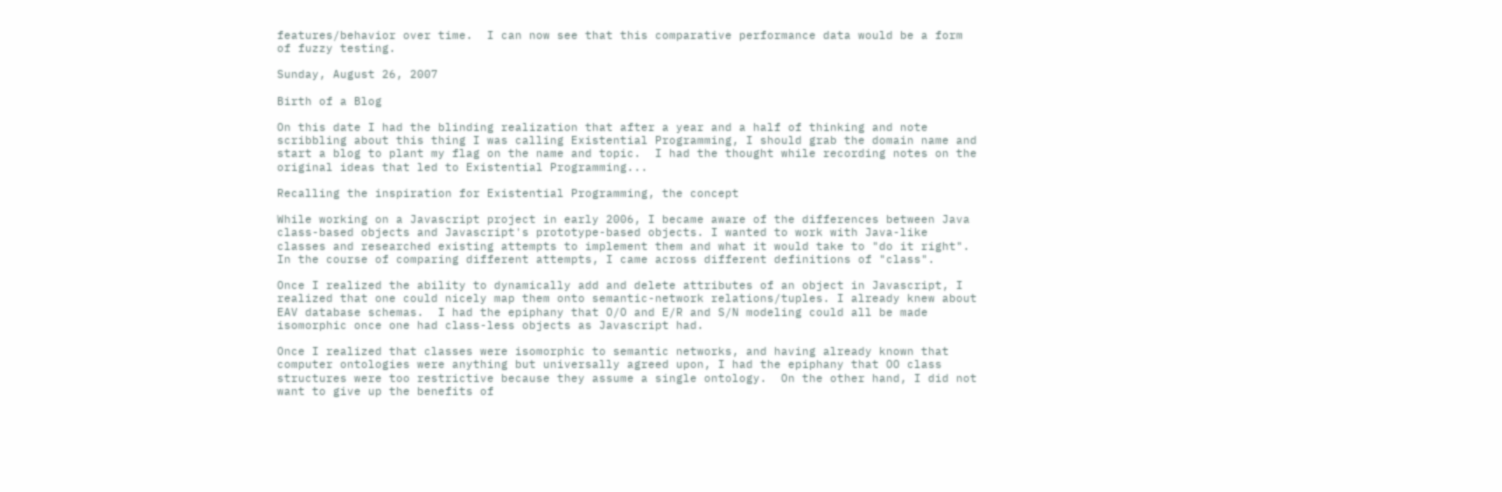features/behavior over time.  I can now see that this comparative performance data would be a form of fuzzy testing.

Sunday, August 26, 2007

Birth of a Blog

On this date I had the blinding realization that after a year and a half of thinking and note scribbling about this thing I was calling Existential Programming, I should grab the domain name and start a blog to plant my flag on the name and topic.  I had the thought while recording notes on the original ideas that led to Existential Programming...

Recalling the inspiration for Existential Programming, the concept

While working on a Javascript project in early 2006, I became aware of the differences between Java class-based objects and Javascript's prototype-based objects. I wanted to work with Java-like classes and researched existing attempts to implement them and what it would take to "do it right".  In the course of comparing different attempts, I came across different definitions of "class".

Once I realized the ability to dynamically add and delete attributes of an object in Javascript, I realized that one could nicely map them onto semantic-network relations/tuples. I already knew about EAV database schemas.  I had the epiphany that O/O and E/R and S/N modeling could all be made isomorphic once one had class-less objects as Javascript had.

Once I realized that classes were isomorphic to semantic networks, and having already known that computer ontologies were anything but universally agreed upon, I had the epiphany that OO class structures were too restrictive because they assume a single ontology.  On the other hand, I did not want to give up the benefits of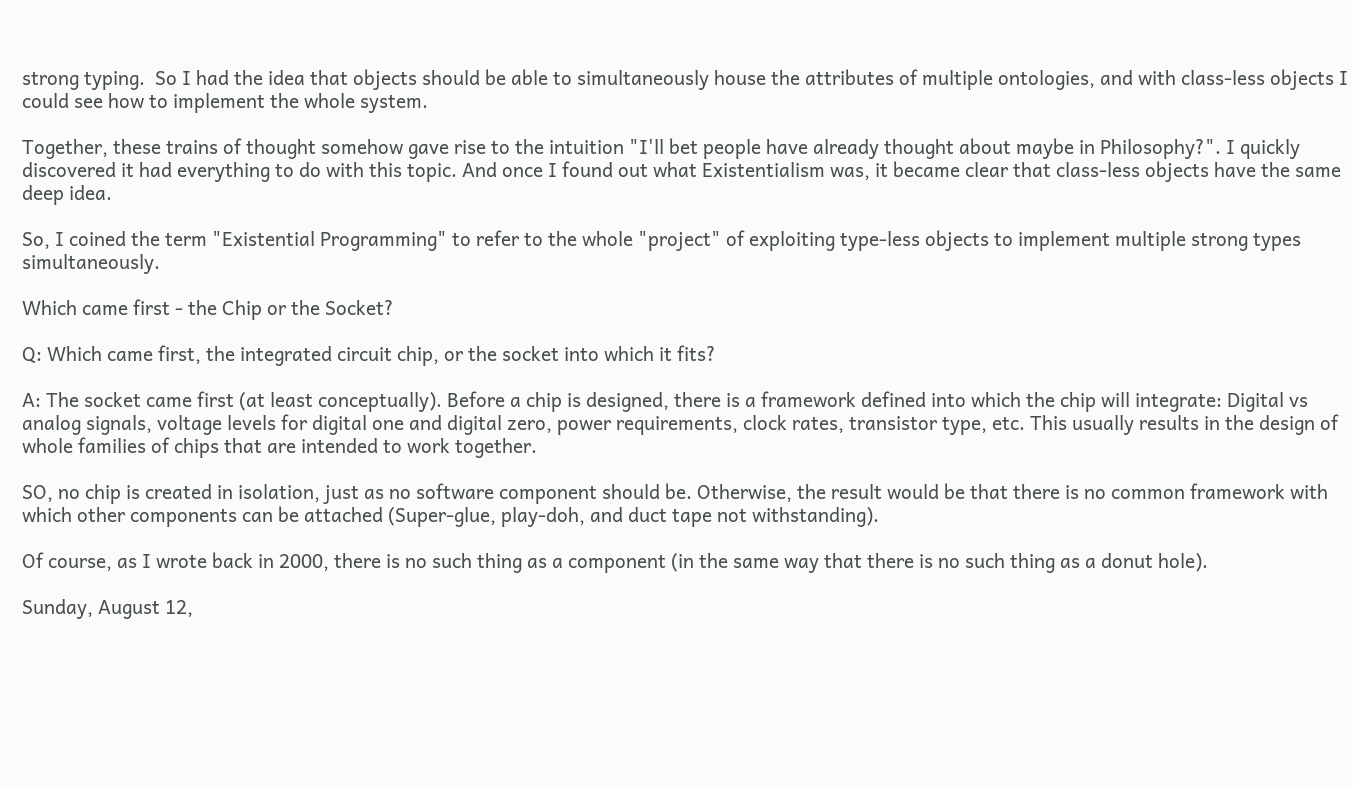strong typing.  So I had the idea that objects should be able to simultaneously house the attributes of multiple ontologies, and with class-less objects I could see how to implement the whole system.

Together, these trains of thought somehow gave rise to the intuition "I'll bet people have already thought about maybe in Philosophy?". I quickly discovered it had everything to do with this topic. And once I found out what Existentialism was, it became clear that class-less objects have the same deep idea.

So, I coined the term "Existential Programming" to refer to the whole "project" of exploiting type-less objects to implement multiple strong types simultaneously.

Which came first - the Chip or the Socket?

Q: Which came first, the integrated circuit chip, or the socket into which it fits?

A: The socket came first (at least conceptually). Before a chip is designed, there is a framework defined into which the chip will integrate: Digital vs analog signals, voltage levels for digital one and digital zero, power requirements, clock rates, transistor type, etc. This usually results in the design of whole families of chips that are intended to work together.

SO, no chip is created in isolation, just as no software component should be. Otherwise, the result would be that there is no common framework with which other components can be attached (Super-glue, play-doh, and duct tape not withstanding).

Of course, as I wrote back in 2000, there is no such thing as a component (in the same way that there is no such thing as a donut hole).

Sunday, August 12,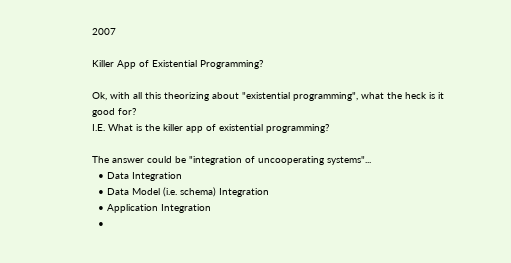2007

Killer App of Existential Programming?

Ok, with all this theorizing about "existential programming", what the heck is it good for?
I.E. What is the killer app of existential programming?

The answer could be "integration of uncooperating systems"...
  • Data Integration
  • Data Model (i.e. schema) Integration
  • Application Integration
  •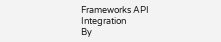Frameworks API Integration
By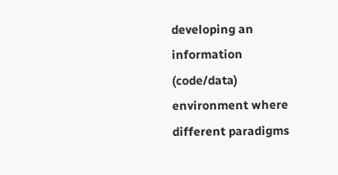developing an information (code/data) environment where different paradigms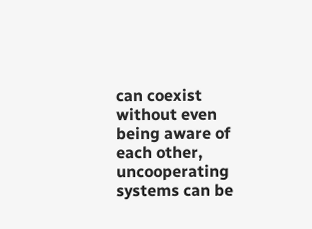can coexist without even being aware of each other, uncooperating systems can be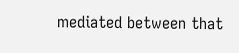mediated between that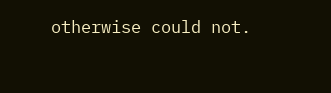otherwise could not.